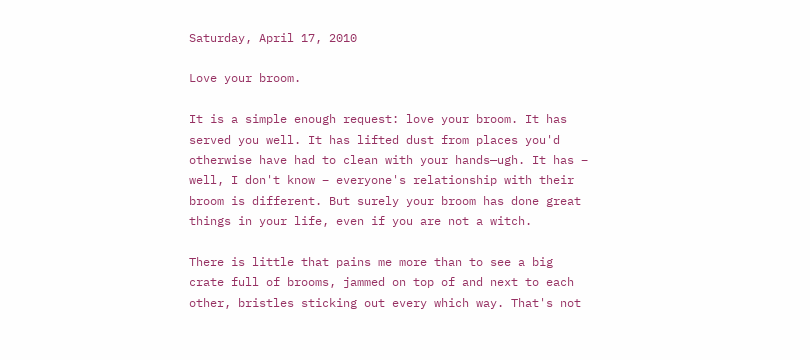Saturday, April 17, 2010

Love your broom.

It is a simple enough request: love your broom. It has served you well. It has lifted dust from places you'd otherwise have had to clean with your hands—ugh. It has – well, I don't know – everyone's relationship with their broom is different. But surely your broom has done great things in your life, even if you are not a witch.

There is little that pains me more than to see a big crate full of brooms, jammed on top of and next to each other, bristles sticking out every which way. That's not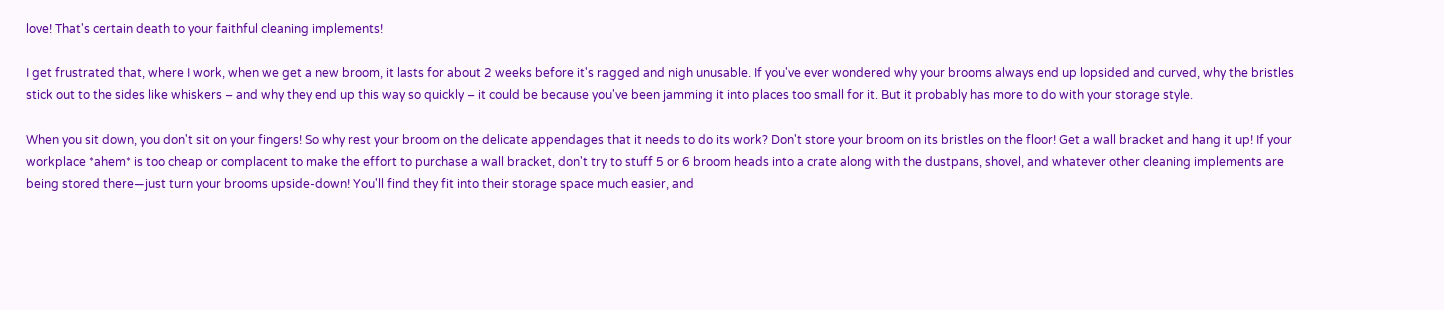love! That's certain death to your faithful cleaning implements!

I get frustrated that, where I work, when we get a new broom, it lasts for about 2 weeks before it's ragged and nigh unusable. If you've ever wondered why your brooms always end up lopsided and curved, why the bristles stick out to the sides like whiskers – and why they end up this way so quickly – it could be because you've been jamming it into places too small for it. But it probably has more to do with your storage style.

When you sit down, you don't sit on your fingers! So why rest your broom on the delicate appendages that it needs to do its work? Don't store your broom on its bristles on the floor! Get a wall bracket and hang it up! If your workplace *ahem* is too cheap or complacent to make the effort to purchase a wall bracket, don't try to stuff 5 or 6 broom heads into a crate along with the dustpans, shovel, and whatever other cleaning implements are being stored there—just turn your brooms upside-down! You'll find they fit into their storage space much easier, and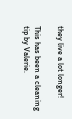they live a lot longer!

This has been a cleaning tip by Valerie.